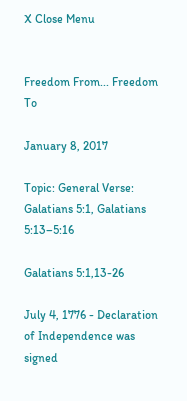X Close Menu


Freedom From... Freedom To

January 8, 2017

Topic: General Verse: Galatians 5:1, Galatians 5:13–5:16

Galatians 5:1,13-26

July 4, 1776 - Declaration of Independence was signed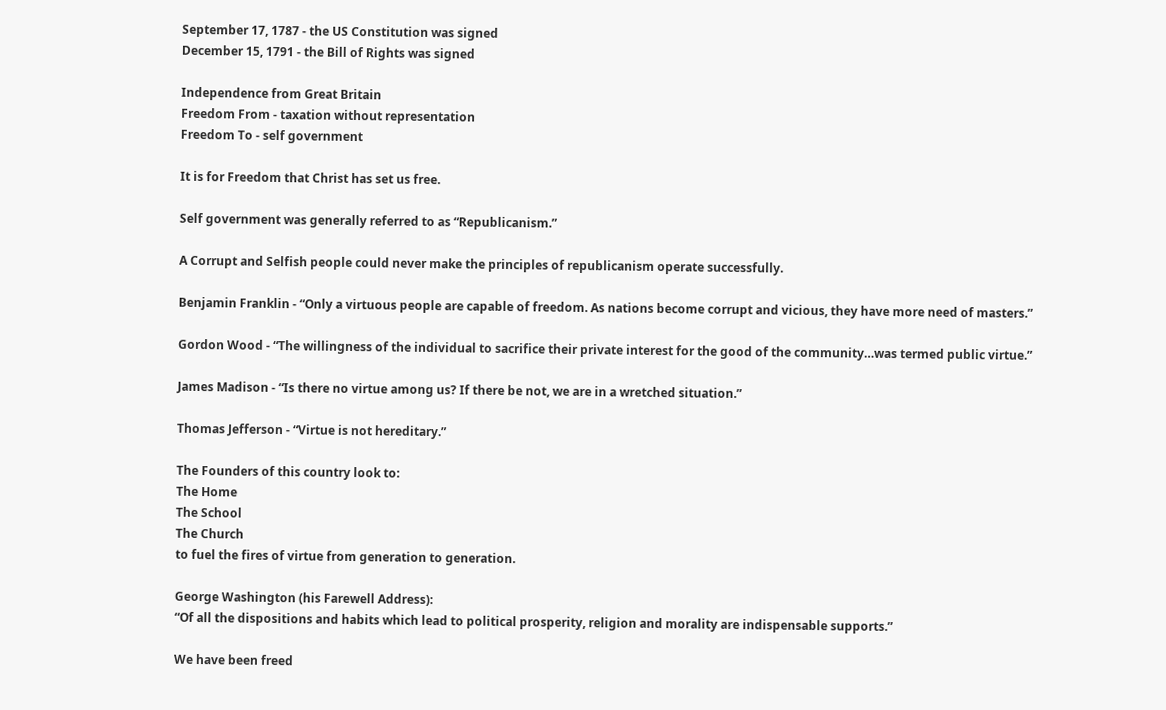September 17, 1787 - the US Constitution was signed
December 15, 1791 - the Bill of Rights was signed

Independence from Great Britain
Freedom From - taxation without representation
Freedom To - self government

It is for Freedom that Christ has set us free.

Self government was generally referred to as “Republicanism.”

A Corrupt and Selfish people could never make the principles of republicanism operate successfully.

Benjamin Franklin - “Only a virtuous people are capable of freedom. As nations become corrupt and vicious, they have more need of masters.”

Gordon Wood - “The willingness of the individual to sacrifice their private interest for the good of the community…was termed public virtue.”

James Madison - “Is there no virtue among us? If there be not, we are in a wretched situation.”

Thomas Jefferson - “Virtue is not hereditary.”

The Founders of this country look to:
The Home
The School
The Church
to fuel the fires of virtue from generation to generation.

George Washington (his Farewell Address):
“Of all the dispositions and habits which lead to political prosperity, religion and morality are indispensable supports.”

We have been freed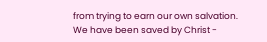from trying to earn our own salvation.
We have been saved by Christ -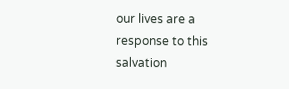our lives are a response to this salvation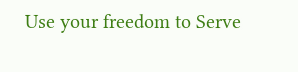Use your freedom to Serve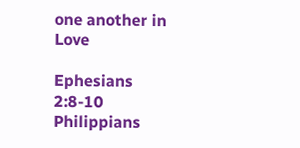one another in Love

Ephesians 2:8-10
Philippians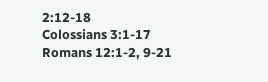2:12-18
Colossians 3:1-17
Romans 12:1-2, 9-21